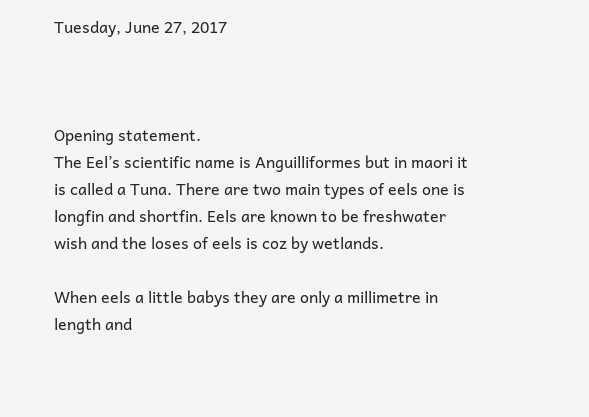Tuesday, June 27, 2017



Opening statement.
The Eel’s scientific name is Anguilliformes but in maori it is called a Tuna. There are two main types of eels one is longfin and shortfin. Eels are known to be freshwater wish and the loses of eels is coz by wetlands.

When eels a little babys they are only a millimetre in length and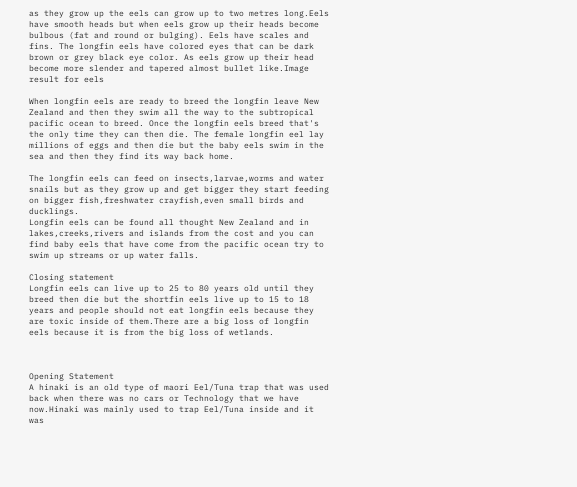as they grow up the eels can grow up to two metres long.Eels have smooth heads but when eels grow up their heads become bulbous (fat and round or bulging). Eels have scales and fins. The longfin eels have colored eyes that can be dark brown or grey black eye color. As eels grow up their head become more slender and tapered almost bullet like.Image result for eels

When longfin eels are ready to breed the longfin leave New Zealand and then they swim all the way to the subtropical pacific ocean to breed. Once the longfin eels breed that's the only time they can then die. The female longfin eel lay millions of eggs and then die but the baby eels swim in the sea and then they find its way back home.

The longfin eels can feed on insects,larvae,worms and water snails but as they grow up and get bigger they start feeding on bigger fish,freshwater crayfish,even small birds and ducklings.
Longfin eels can be found all thought New Zealand and in lakes,creeks,rivers and islands from the cost and you can find baby eels that have come from the pacific ocean try to swim up streams or up water falls.

Closing statement
Longfin eels can live up to 25 to 80 years old until they breed then die but the shortfin eels live up to 15 to 18 years and people should not eat longfin eels because they are toxic inside of them.There are a big loss of longfin eels because it is from the big loss of wetlands.



Opening Statement
A hinaki is an old type of maori Eel/Tuna trap that was used back when there was no cars or Technology that we have now.Hinaki was mainly used to trap Eel/Tuna inside and it was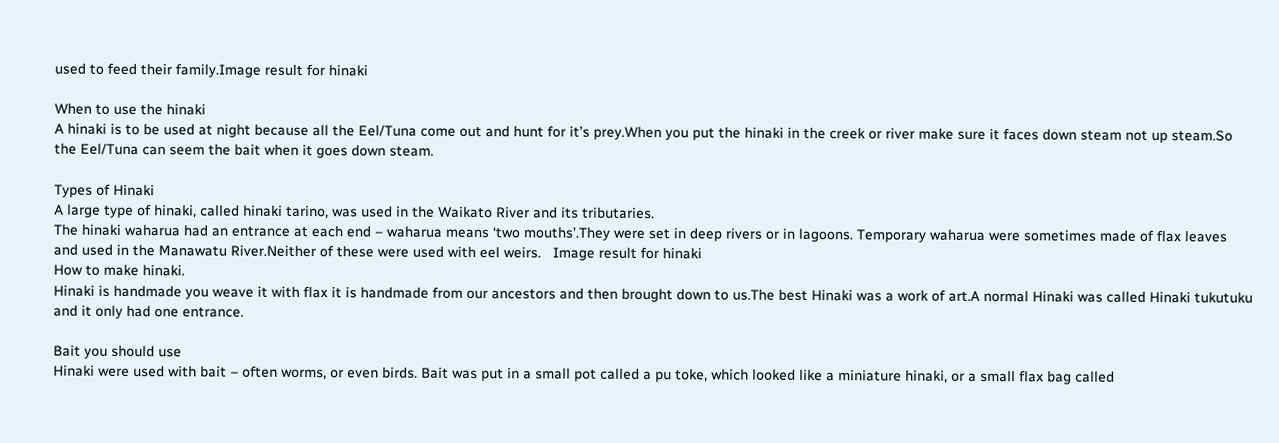used to feed their family.Image result for hinaki

When to use the hinaki
A hinaki is to be used at night because all the Eel/Tuna come out and hunt for it’s prey.When you put the hinaki in the creek or river make sure it faces down steam not up steam.So the Eel/Tuna can seem the bait when it goes down steam.

Types of Hinaki
A large type of hinaki, called hinaki tarino, was used in the Waikato River and its tributaries.
The hinaki waharua had an entrance at each end – waharua means ‘two mouths’.They were set in deep rivers or in lagoons. Temporary waharua were sometimes made of flax leaves and used in the Manawatu River.Neither of these were used with eel weirs.   Image result for hinaki
How to make hinaki.
Hinaki is handmade you weave it with flax it is handmade from our ancestors and then brought down to us.The best Hinaki was a work of art.A normal Hinaki was called Hinaki tukutuku and it only had one entrance.

Bait you should use
Hinaki were used with bait – often worms, or even birds. Bait was put in a small pot called a pu toke, which looked like a miniature hinaki, or a small flax bag called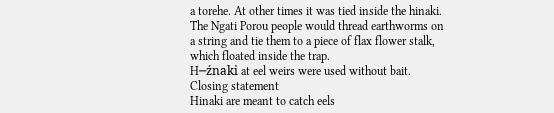a torehe. At other times it was tied inside the hinaki. The Ngati Porou people would thread earthworms on a string and tie them to a piece of flax flower stalk, which floated inside the trap.
H─źnaki at eel weirs were used without bait.
Closing statement
Hinaki are meant to catch eels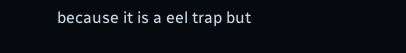because it is a eel trap but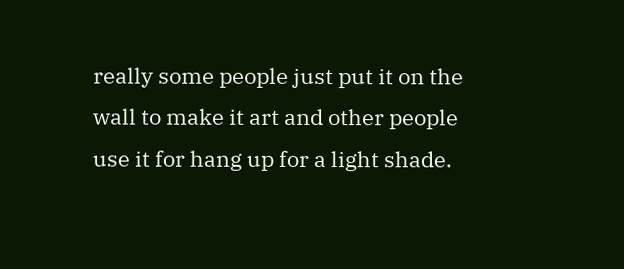really some people just put it on the wall to make it art and other people use it for hang up for a light shade.